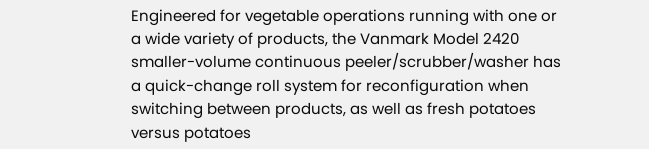Engineered for vegetable operations running with one or a wide variety of products, the Vanmark Model 2420 smaller-volume continuous peeler/scrubber/washer has a quick-change roll system for reconfiguration when switching between products, as well as fresh potatoes versus potatoes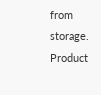from storage. Product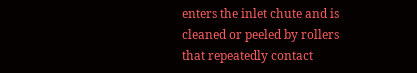enters the inlet chute and is cleaned or peeled by rollers that repeatedly contact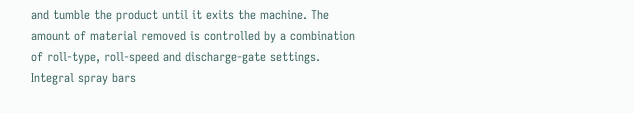and tumble the product until it exits the machine. The amount of material removed is controlled by a combination of roll-type, roll-speed and discharge-gate settings. Integral spray bars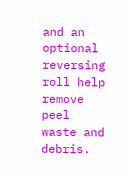and an optional reversing roll help remove peel waste and debris.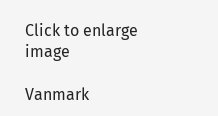Click to enlarge image

Vanmark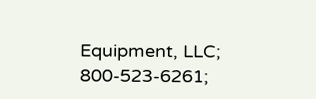Equipment, LLC; 800-523-6261;